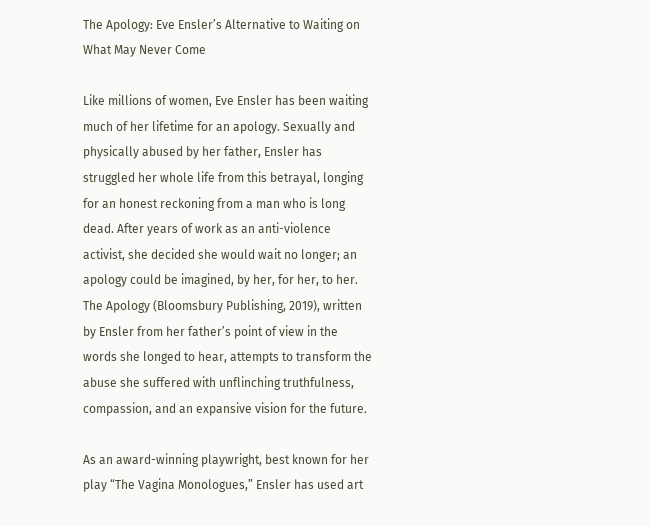The Apology: Eve Ensler’s Alternative to Waiting on What May Never Come

Like millions of women, Eve Ensler has been waiting much of her lifetime for an apology. Sexually and physically abused by her father, Ensler has struggled her whole life from this betrayal, longing for an honest reckoning from a man who is long dead. After years of work as an anti-violence activist, she decided she would wait no longer; an apology could be imagined, by her, for her, to her. The Apology (Bloomsbury Publishing, 2019), written by Ensler from her father’s point of view in the words she longed to hear, attempts to transform the abuse she suffered with unflinching truthfulness, compassion, and an expansive vision for the future.

As an award-winning playwright, best known for her play “The Vagina Monologues,” Ensler has used art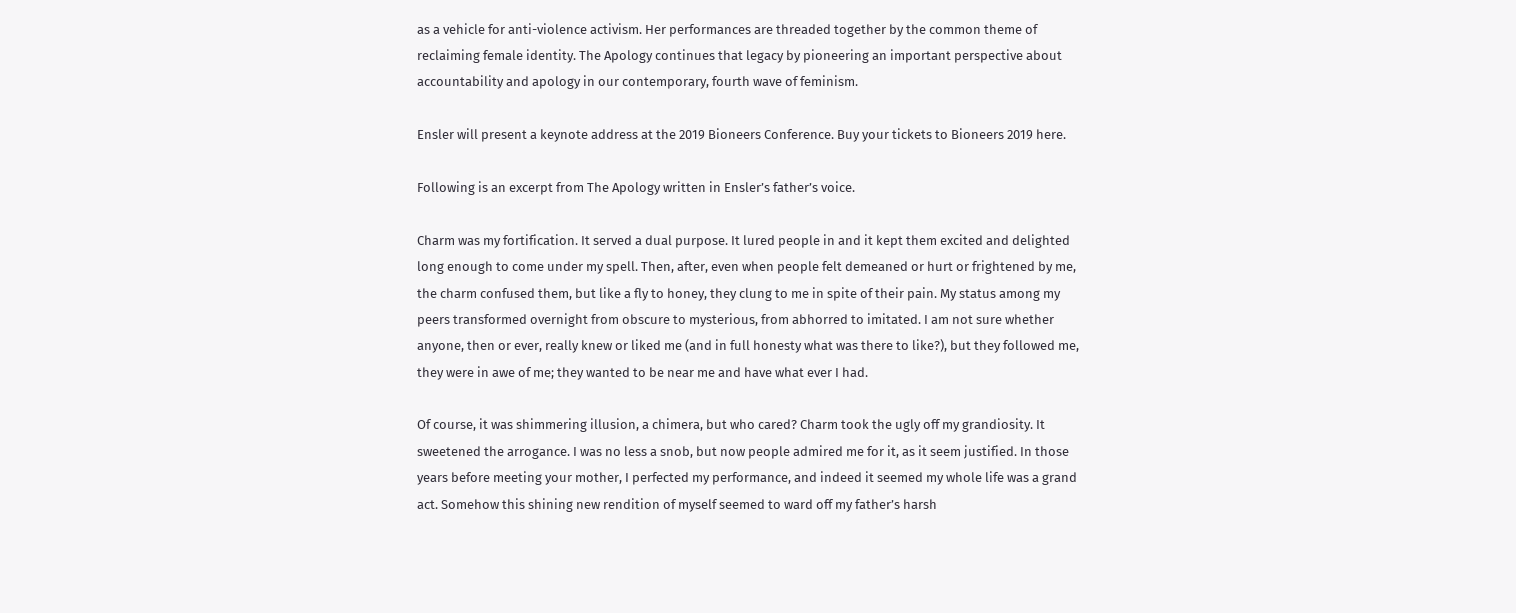as a vehicle for anti-violence activism. Her performances are threaded together by the common theme of reclaiming female identity. The Apology continues that legacy by pioneering an important perspective about accountability and apology in our contemporary, fourth wave of feminism.

Ensler will present a keynote address at the 2019 Bioneers Conference. Buy your tickets to Bioneers 2019 here.

Following is an excerpt from The Apology written in Ensler’s father’s voice.

Charm was my fortification. It served a dual purpose. It lured people in and it kept them excited and delighted long enough to come under my spell. Then, after, even when people felt demeaned or hurt or frightened by me, the charm confused them, but like a fly to honey, they clung to me in spite of their pain. My status among my peers transformed overnight from obscure to mysterious, from abhorred to imitated. I am not sure whether anyone, then or ever, really knew or liked me (and in full honesty what was there to like?), but they followed me, they were in awe of me; they wanted to be near me and have what ever I had.

Of course, it was shimmering illusion, a chimera, but who cared? Charm took the ugly off my grandiosity. It sweetened the arrogance. I was no less a snob, but now people admired me for it, as it seem justified. In those years before meeting your mother, I perfected my performance, and indeed it seemed my whole life was a grand act. Somehow this shining new rendition of myself seemed to ward off my father’s harsh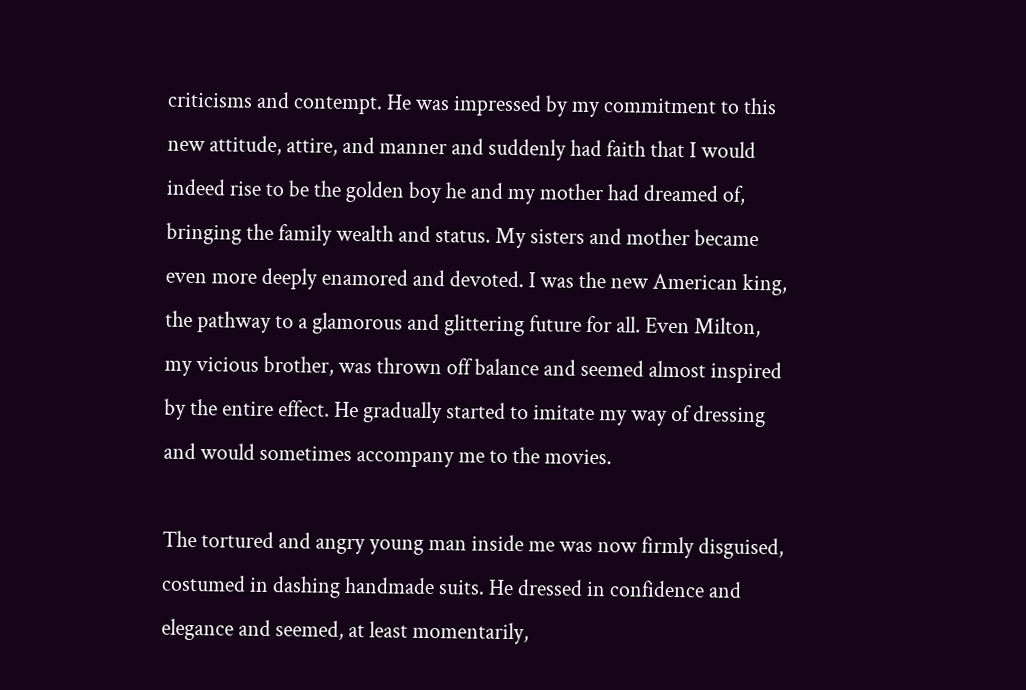criticisms and contempt. He was impressed by my commitment to this new attitude, attire, and manner and suddenly had faith that I would indeed rise to be the golden boy he and my mother had dreamed of, bringing the family wealth and status. My sisters and mother became even more deeply enamored and devoted. I was the new American king, the pathway to a glamorous and glittering future for all. Even Milton, my vicious brother, was thrown off balance and seemed almost inspired by the entire effect. He gradually started to imitate my way of dressing and would sometimes accompany me to the movies.

The tortured and angry young man inside me was now firmly disguised, costumed in dashing handmade suits. He dressed in confidence and elegance and seemed, at least momentarily,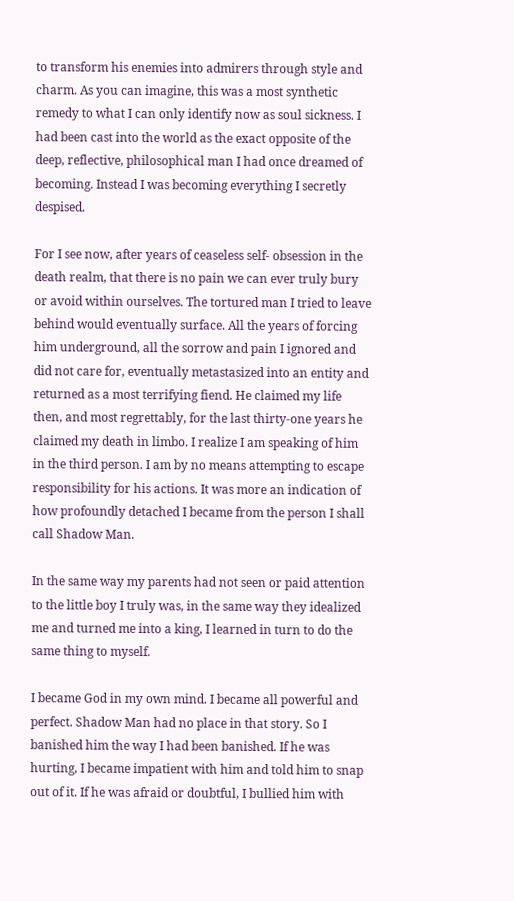to transform his enemies into admirers through style and charm. As you can imagine, this was a most synthetic remedy to what I can only identify now as soul sickness. I had been cast into the world as the exact opposite of the deep, reflective, philosophical man I had once dreamed of becoming. Instead I was becoming everything I secretly despised.

For I see now, after years of ceaseless self- obsession in the death realm, that there is no pain we can ever truly bury or avoid within ourselves. The tortured man I tried to leave behind would eventually surface. All the years of forcing him underground, all the sorrow and pain I ignored and did not care for, eventually metastasized into an entity and returned as a most terrifying fiend. He claimed my life then, and most regrettably, for the last thirty-one years he claimed my death in limbo. I realize I am speaking of him in the third person. I am by no means attempting to escape responsibility for his actions. It was more an indication of how profoundly detached I became from the person I shall call Shadow Man.

In the same way my parents had not seen or paid attention to the little boy I truly was, in the same way they idealized me and turned me into a king, I learned in turn to do the same thing to myself.

I became God in my own mind. I became all powerful and perfect. Shadow Man had no place in that story. So I banished him the way I had been banished. If he was hurting, I became impatient with him and told him to snap out of it. If he was afraid or doubtful, I bullied him with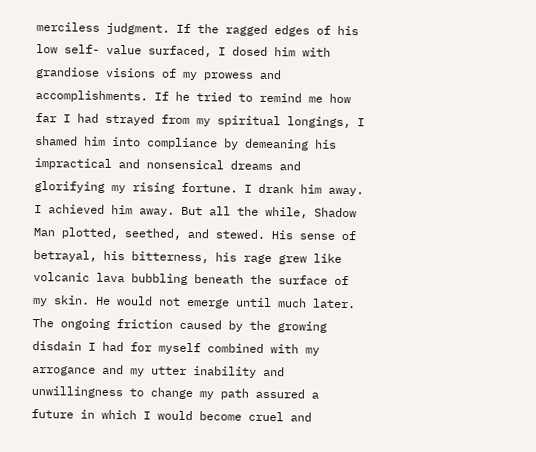merciless judgment. If the ragged edges of his low self- value surfaced, I dosed him with grandiose visions of my prowess and accomplishments. If he tried to remind me how far I had strayed from my spiritual longings, I shamed him into compliance by demeaning his impractical and nonsensical dreams and glorifying my rising fortune. I drank him away. I achieved him away. But all the while, Shadow Man plotted, seethed, and stewed. His sense of betrayal, his bitterness, his rage grew like volcanic lava bubbling beneath the surface of my skin. He would not emerge until much later. The ongoing friction caused by the growing disdain I had for myself combined with my arrogance and my utter inability and unwillingness to change my path assured a future in which I would become cruel and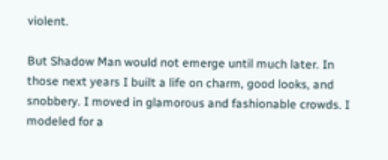violent.

But Shadow Man would not emerge until much later. In those next years I built a life on charm, good looks, and snobbery. I moved in glamorous and fashionable crowds. I modeled for a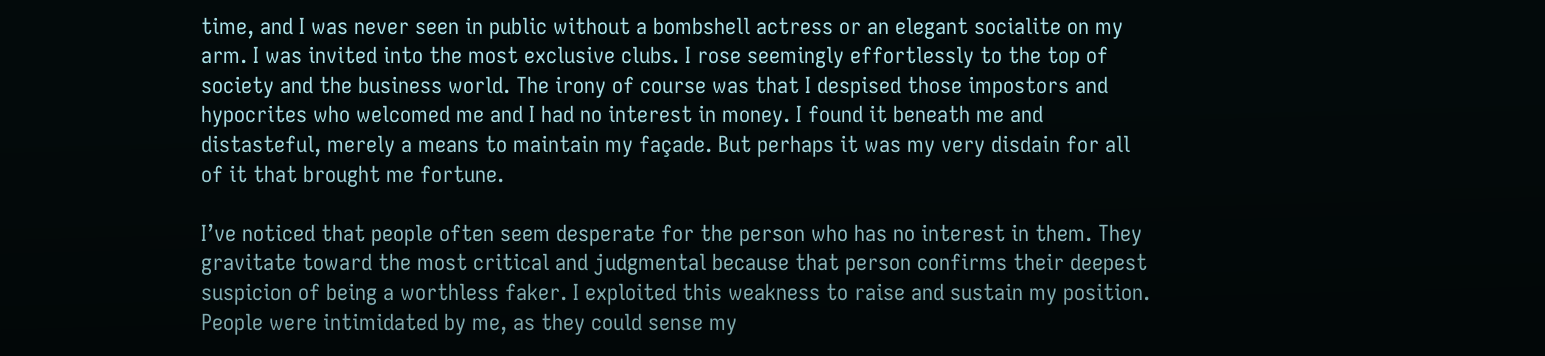time, and I was never seen in public without a bombshell actress or an elegant socialite on my arm. I was invited into the most exclusive clubs. I rose seemingly effortlessly to the top of society and the business world. The irony of course was that I despised those impostors and hypocrites who welcomed me and I had no interest in money. I found it beneath me and distasteful, merely a means to maintain my façade. But perhaps it was my very disdain for all of it that brought me fortune.

I’ve noticed that people often seem desperate for the person who has no interest in them. They gravitate toward the most critical and judgmental because that person confirms their deepest suspicion of being a worthless faker. I exploited this weakness to raise and sustain my position. People were intimidated by me, as they could sense my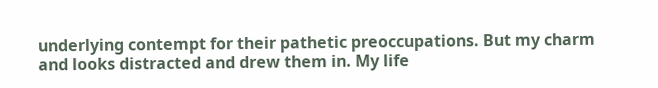underlying contempt for their pathetic preoccupations. But my charm and looks distracted and drew them in. My life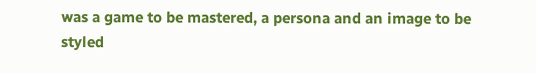was a game to be mastered, a persona and an image to be styled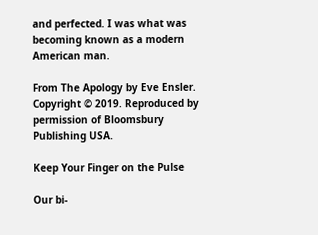and perfected. I was what was becoming known as a modern American man.

From The Apology by Eve Ensler. Copyright © 2019. Reproduced by permission of Bloomsbury Publishing USA.

Keep Your Finger on the Pulse

Our bi-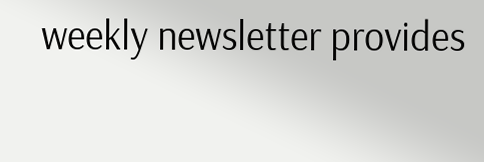weekly newsletter provides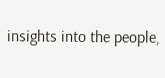insights into the people,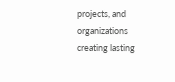projects, and organizations creating lasting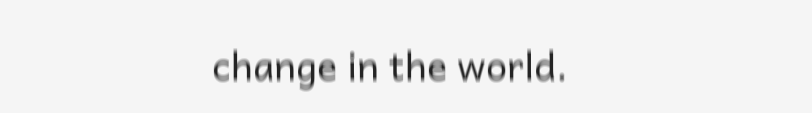change in the world.